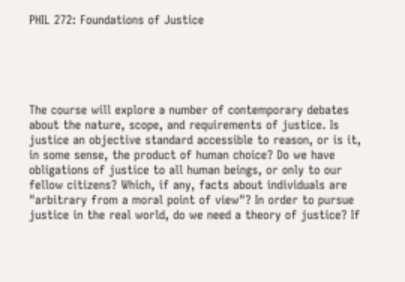PHIL 272: Foundations of Justice





The course will explore a number of contemporary debates about the nature, scope, and requirements of justice. Is justice an objective standard accessible to reason, or is it, in some sense, the product of human choice? Do we have obligations of justice to all human beings, or only to our fellow citizens? Which, if any, facts about individuals are "arbitrary from a moral point of view"? In order to pursue justice in the real world, do we need a theory of justice? If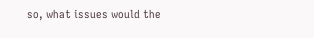so, what issues would the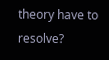theory have to resolve?